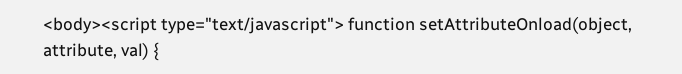<body><script type="text/javascript"> function setAttributeOnload(object, attribute, val) {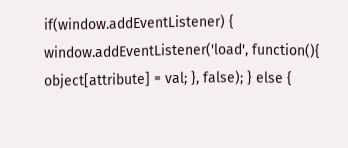if(window.addEventListener) { window.addEventListener('load', function(){ object[attribute] = val; }, false); } else {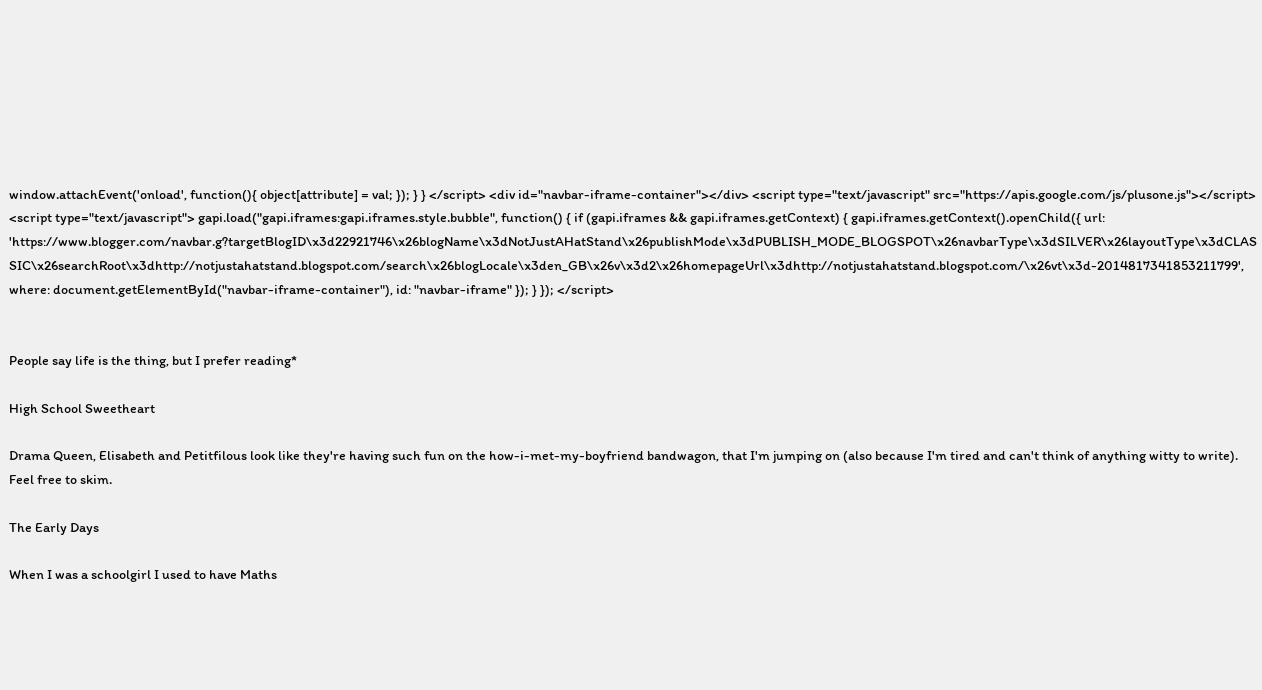window.attachEvent('onload', function(){ object[attribute] = val; }); } } </script> <div id="navbar-iframe-container"></div> <script type="text/javascript" src="https://apis.google.com/js/plusone.js"></script> <script type="text/javascript"> gapi.load("gapi.iframes:gapi.iframes.style.bubble", function() { if (gapi.iframes && gapi.iframes.getContext) { gapi.iframes.getContext().openChild({ url: 'https://www.blogger.com/navbar.g?targetBlogID\x3d22921746\x26blogName\x3dNotJustAHatStand\x26publishMode\x3dPUBLISH_MODE_BLOGSPOT\x26navbarType\x3dSILVER\x26layoutType\x3dCLASSIC\x26searchRoot\x3dhttp://notjustahatstand.blogspot.com/search\x26blogLocale\x3den_GB\x26v\x3d2\x26homepageUrl\x3dhttp://notjustahatstand.blogspot.com/\x26vt\x3d-2014817341853211799', where: document.getElementById("navbar-iframe-container"), id: "navbar-iframe" }); } }); </script>


People say life is the thing, but I prefer reading*

High School Sweetheart

Drama Queen, Elisabeth and Petitfilous look like they're having such fun on the how-i-met-my-boyfriend bandwagon, that I'm jumping on (also because I'm tired and can't think of anything witty to write). Feel free to skim.

The Early Days

When I was a schoolgirl I used to have Maths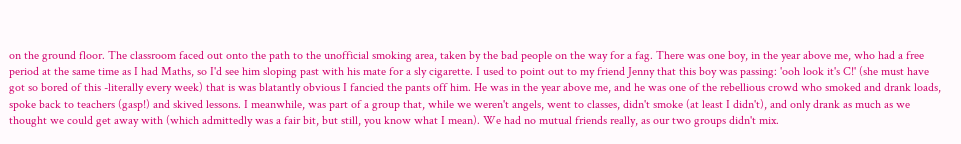on the ground floor. The classroom faced out onto the path to the unofficial smoking area, taken by the bad people on the way for a fag. There was one boy, in the year above me, who had a free period at the same time as I had Maths, so I'd see him sloping past with his mate for a sly cigarette. I used to point out to my friend Jenny that this boy was passing: 'ooh look it's C!' (she must have got so bored of this -literally every week) that is was blatantly obvious I fancied the pants off him. He was in the year above me, and he was one of the rebellious crowd who smoked and drank loads, spoke back to teachers (gasp!) and skived lessons. I meanwhile, was part of a group that, while we weren't angels, went to classes, didn't smoke (at least I didn't), and only drank as much as we thought we could get away with (which admittedly was a fair bit, but still, you know what I mean). We had no mutual friends really, as our two groups didn't mix.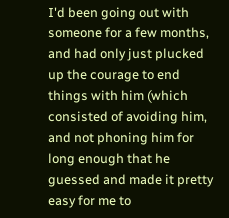I'd been going out with someone for a few months, and had only just plucked up the courage to end things with him (which consisted of avoiding him, and not phoning him for long enough that he guessed and made it pretty easy for me to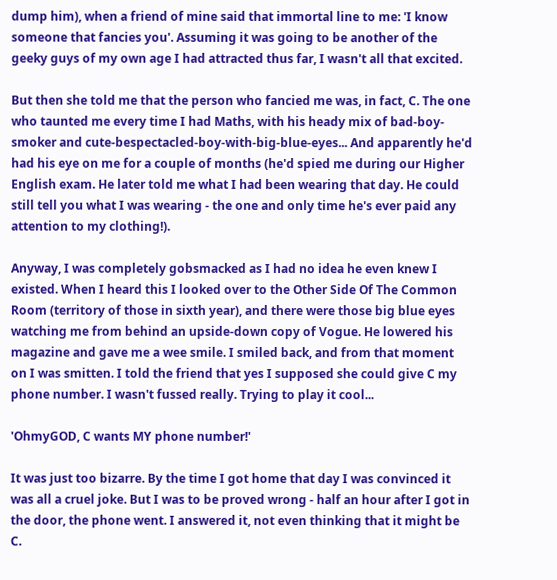dump him), when a friend of mine said that immortal line to me: 'I know someone that fancies you'. Assuming it was going to be another of the geeky guys of my own age I had attracted thus far, I wasn't all that excited.

But then she told me that the person who fancied me was, in fact, C. The one who taunted me every time I had Maths, with his heady mix of bad-boy-smoker and cute-bespectacled-boy-with-big-blue-eyes... And apparently he'd had his eye on me for a couple of months (he'd spied me during our Higher English exam. He later told me what I had been wearing that day. He could still tell you what I was wearing - the one and only time he's ever paid any attention to my clothing!).

Anyway, I was completely gobsmacked as I had no idea he even knew I existed. When I heard this I looked over to the Other Side Of The Common Room (territory of those in sixth year), and there were those big blue eyes watching me from behind an upside-down copy of Vogue. He lowered his magazine and gave me a wee smile. I smiled back, and from that moment on I was smitten. I told the friend that yes I supposed she could give C my phone number. I wasn't fussed really. Trying to play it cool...

'OhmyGOD, C wants MY phone number!'

It was just too bizarre. By the time I got home that day I was convinced it was all a cruel joke. But I was to be proved wrong - half an hour after I got in the door, the phone went. I answered it, not even thinking that it might be C.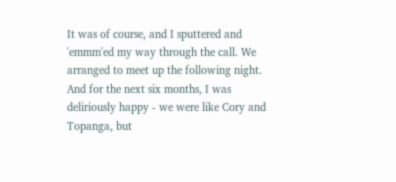It was of course, and I sputtered and 'emmm'ed my way through the call. We arranged to meet up the following night. And for the next six months, I was deliriously happy - we were like Cory and Topanga, but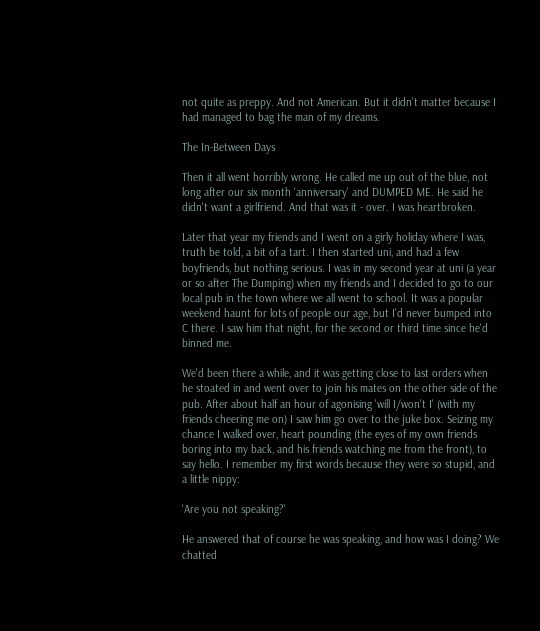not quite as preppy. And not American. But it didn't matter because I had managed to bag the man of my dreams.

The In-Between Days

Then it all went horribly wrong. He called me up out of the blue, not long after our six month 'anniversary' and DUMPED ME. He said he didn't want a girlfriend. And that was it - over. I was heartbroken.

Later that year my friends and I went on a girly holiday where I was, truth be told, a bit of a tart. I then started uni, and had a few boyfriends, but nothing serious. I was in my second year at uni (a year or so after The Dumping) when my friends and I decided to go to our local pub in the town where we all went to school. It was a popular weekend haunt for lots of people our age, but I'd never bumped into C there. I saw him that night, for the second or third time since he'd binned me.

We'd been there a while, and it was getting close to last orders when he stoated in and went over to join his mates on the other side of the pub. After about half an hour of agonising 'will I/won't I' (with my friends cheering me on) I saw him go over to the juke box. Seizing my chance I walked over, heart pounding (the eyes of my own friends boring into my back, and his friends watching me from the front), to say hello. I remember my first words because they were so stupid, and a little nippy:

'Are you not speaking?'

He answered that of course he was speaking, and how was I doing? We chatted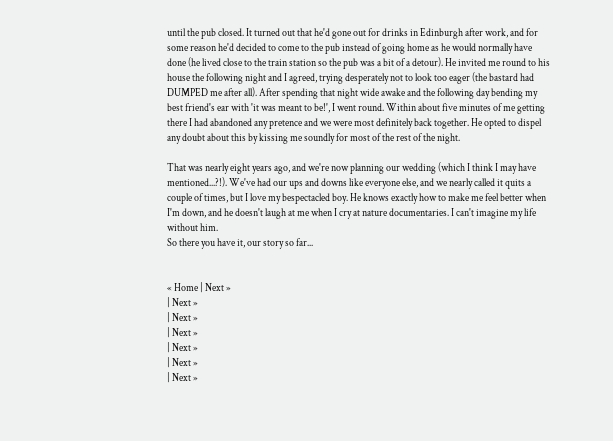until the pub closed. It turned out that he'd gone out for drinks in Edinburgh after work, and for some reason he'd decided to come to the pub instead of going home as he would normally have done (he lived close to the train station so the pub was a bit of a detour). He invited me round to his house the following night and I agreed, trying desperately not to look too eager (the bastard had DUMPED me after all). After spending that night wide awake and the following day bending my best friend's ear with 'it was meant to be!', I went round. Within about five minutes of me getting there I had abandoned any pretence and we were most definitely back together. He opted to dispel any doubt about this by kissing me soundly for most of the rest of the night.

That was nearly eight years ago, and we're now planning our wedding (which I think I may have mentioned...?!). We've had our ups and downs like everyone else, and we nearly called it quits a couple of times, but I love my bespectacled boy. He knows exactly how to make me feel better when I'm down, and he doesn't laugh at me when I cry at nature documentaries. I can't imagine my life without him.
So there you have it, our story so far...


« Home | Next »
| Next »
| Next »
| Next »
| Next »
| Next »
| Next »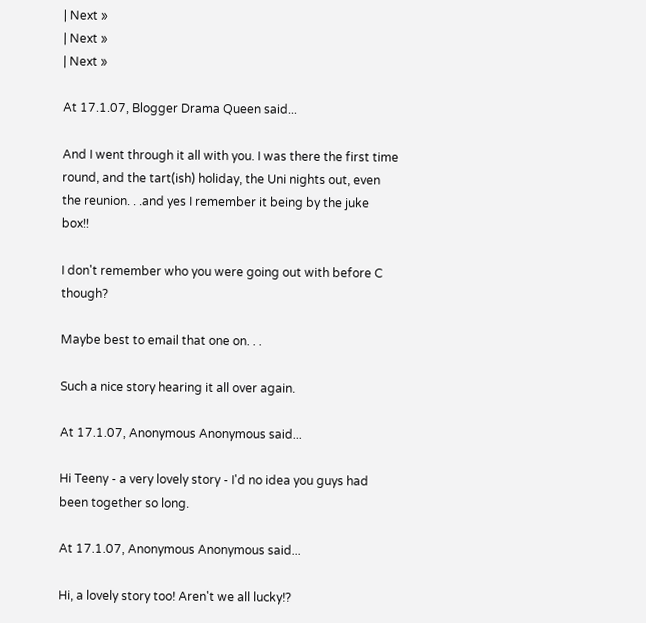| Next »
| Next »
| Next »

At 17.1.07, Blogger Drama Queen said...

And I went through it all with you. I was there the first time round, and the tart(ish) holiday, the Uni nights out, even the reunion. . .and yes I remember it being by the juke box!!

I don't remember who you were going out with before C though?

Maybe best to email that one on. . .

Such a nice story hearing it all over again.

At 17.1.07, Anonymous Anonymous said...

Hi Teeny - a very lovely story - I'd no idea you guys had been together so long.

At 17.1.07, Anonymous Anonymous said...

Hi, a lovely story too! Aren't we all lucky!?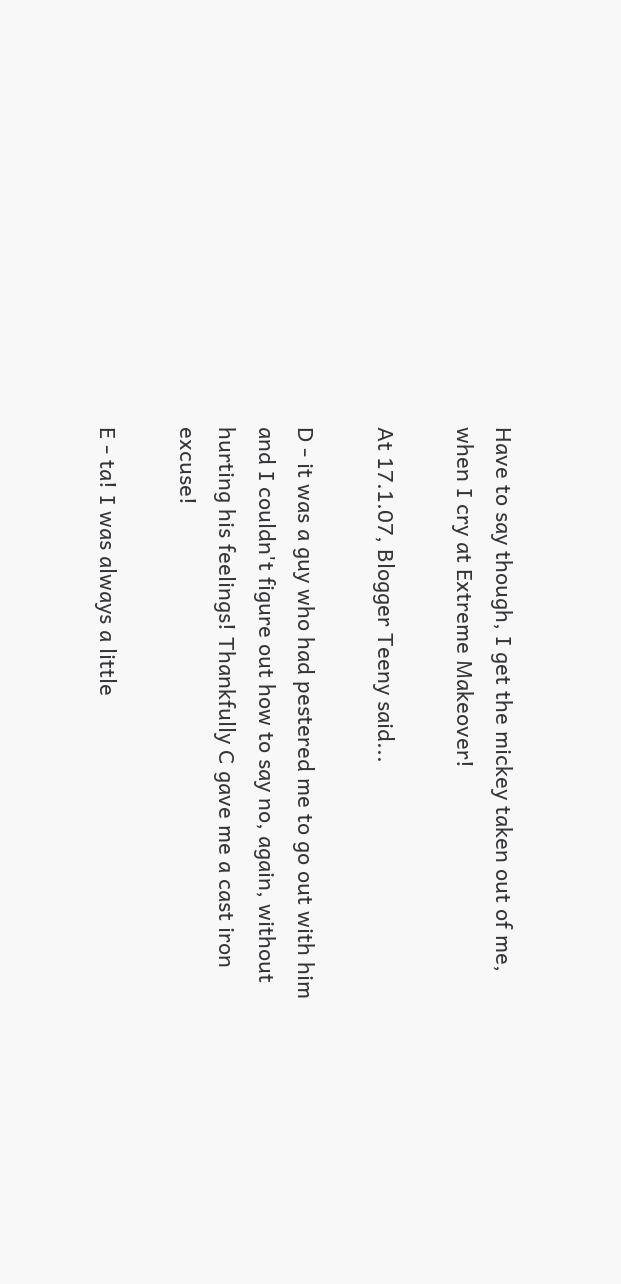Have to say though, I get the mickey taken out of me, when I cry at Extreme Makeover!

At 17.1.07, Blogger Teeny said...

D - it was a guy who had pestered me to go out with him and I couldn't figure out how to say no, again, without hurting his feelings! Thankfully C gave me a cast iron excuse!

E - ta! I was always a little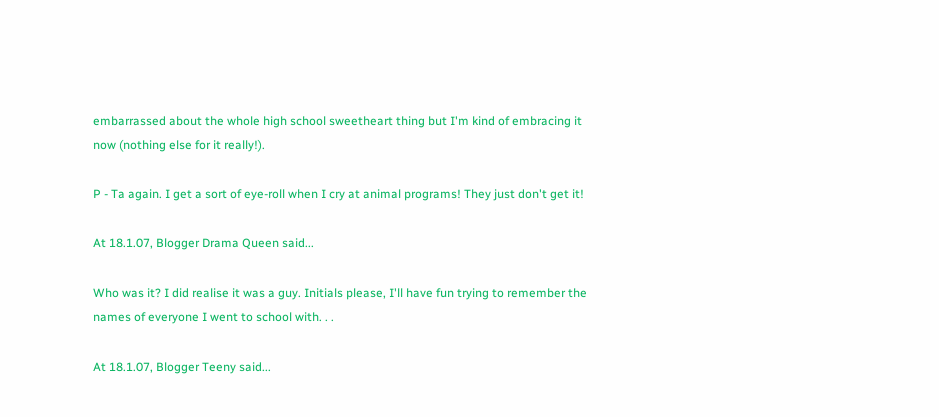embarrassed about the whole high school sweetheart thing but I'm kind of embracing it now (nothing else for it really!).

P - Ta again. I get a sort of eye-roll when I cry at animal programs! They just don't get it!

At 18.1.07, Blogger Drama Queen said...

Who was it? I did realise it was a guy. Initials please, I'll have fun trying to remember the names of everyone I went to school with. . .

At 18.1.07, Blogger Teeny said...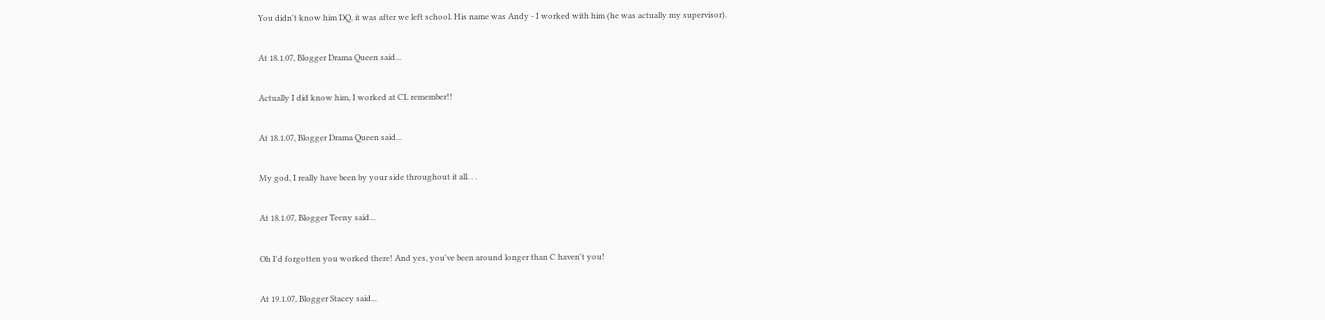You didn't know him DQ, it was after we left school. His name was Andy - I worked with him (he was actually my supervisor).

At 18.1.07, Blogger Drama Queen said...

Actually I did know him, I worked at CL remember!!

At 18.1.07, Blogger Drama Queen said...

My god, I really have been by your side throughout it all. . .

At 18.1.07, Blogger Teeny said...

Oh I'd forgotten you worked there! And yes, you've been around longer than C haven't you!

At 19.1.07, Blogger Stacey said...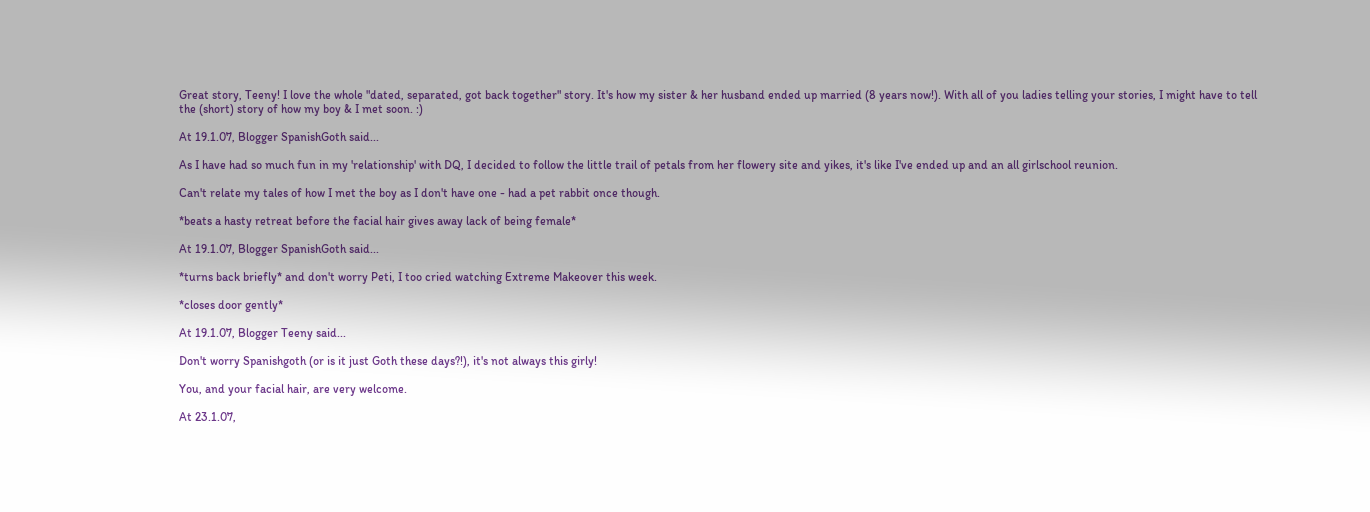Great story, Teeny! I love the whole "dated, separated, got back together" story. It's how my sister & her husband ended up married (8 years now!). With all of you ladies telling your stories, I might have to tell the (short) story of how my boy & I met soon. :)

At 19.1.07, Blogger SpanishGoth said...

As I have had so much fun in my 'relationship' with DQ, I decided to follow the little trail of petals from her flowery site and yikes, it's like I've ended up and an all girlschool reunion.

Can't relate my tales of how I met the boy as I don't have one - had a pet rabbit once though.

*beats a hasty retreat before the facial hair gives away lack of being female*

At 19.1.07, Blogger SpanishGoth said...

*turns back briefly* and don't worry Peti, I too cried watching Extreme Makeover this week.

*closes door gently*

At 19.1.07, Blogger Teeny said...

Don't worry Spanishgoth (or is it just Goth these days?!), it's not always this girly!

You, and your facial hair, are very welcome.

At 23.1.07,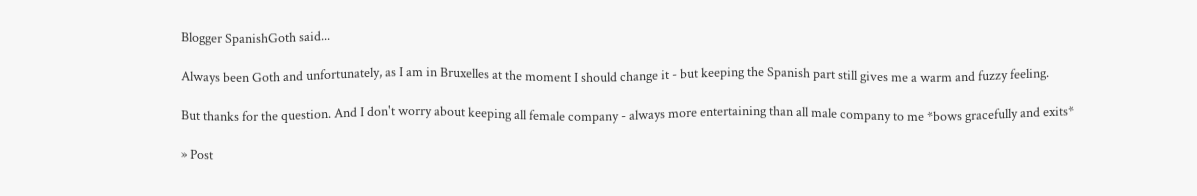Blogger SpanishGoth said...

Always been Goth and unfortunately, as I am in Bruxelles at the moment I should change it - but keeping the Spanish part still gives me a warm and fuzzy feeling.

But thanks for the question. And I don't worry about keeping all female company - always more entertaining than all male company to me *bows gracefully and exits*

» Post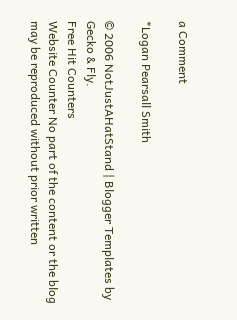a Comment

*Logan Pearsall Smith

© 2006 NotJustAHatStand | Blogger Templates by Gecko & Fly.
Free Hit Counters
Website Counter No part of the content or the blog may be reproduced without prior written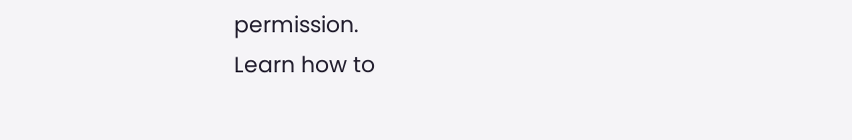permission.
Learn how to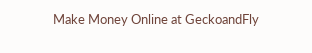Make Money Online at GeckoandFly